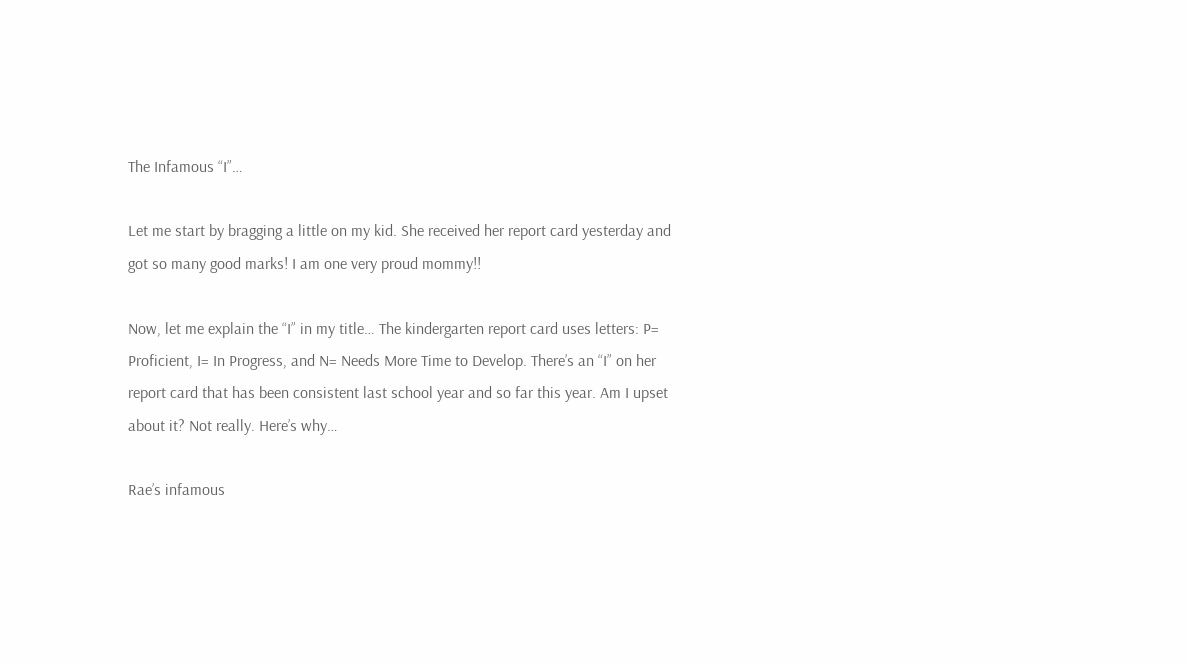The Infamous “I”…

Let me start by bragging a little on my kid. She received her report card yesterday and got so many good marks! I am one very proud mommy!!

Now, let me explain the “I” in my title… The kindergarten report card uses letters: P= Proficient, I= In Progress, and N= Needs More Time to Develop. There’s an “I” on her report card that has been consistent last school year and so far this year. Am I upset about it? Not really. Here’s why…

Rae’s infamous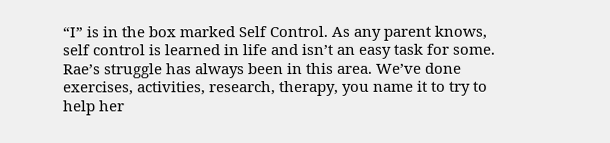“I” is in the box marked Self Control. As any parent knows, self control is learned in life and isn’t an easy task for some. Rae’s struggle has always been in this area. We’ve done exercises, activities, research, therapy, you name it to try to help her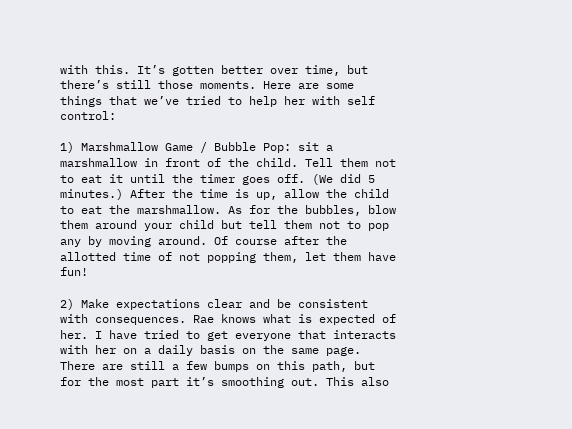with this. It’s gotten better over time, but there’s still those moments. Here are some things that we’ve tried to help her with self control:

1) Marshmallow Game / Bubble Pop: sit a marshmallow in front of the child. Tell them not to eat it until the timer goes off. (We did 5 minutes.) After the time is up, allow the child to eat the marshmallow. As for the bubbles, blow them around your child but tell them not to pop any by moving around. Of course after the allotted time of not popping them, let them have fun!

2) Make expectations clear and be consistent with consequences. Rae knows what is expected of her. I have tried to get everyone that interacts with her on a daily basis on the same page. There are still a few bumps on this path, but for the most part it’s smoothing out. This also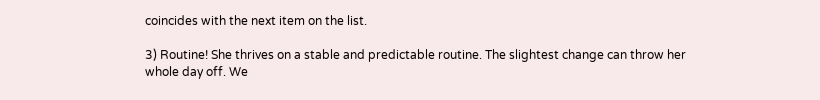coincides with the next item on the list.

3) Routine! She thrives on a stable and predictable routine. The slightest change can throw her whole day off. We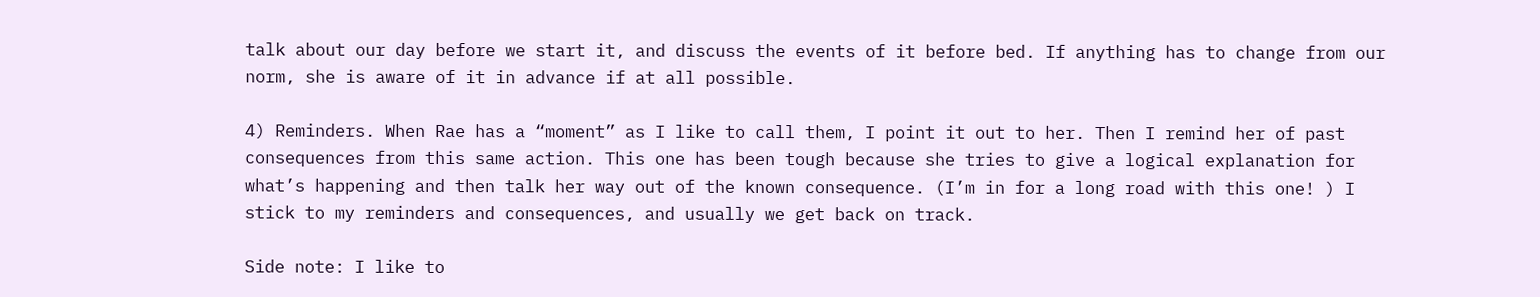talk about our day before we start it, and discuss the events of it before bed. If anything has to change from our norm, she is aware of it in advance if at all possible.

4) Reminders. When Rae has a “moment” as I like to call them, I point it out to her. Then I remind her of past consequences from this same action. This one has been tough because she tries to give a logical explanation for what’s happening and then talk her way out of the known consequence. (I’m in for a long road with this one! ) I stick to my reminders and consequences, and usually we get back on track.

Side note: I like to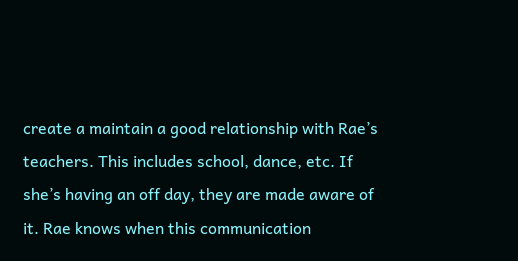create a maintain a good relationship with Rae’s teachers. This includes school, dance, etc. If she’s having an off day, they are made aware of it. Rae knows when this communication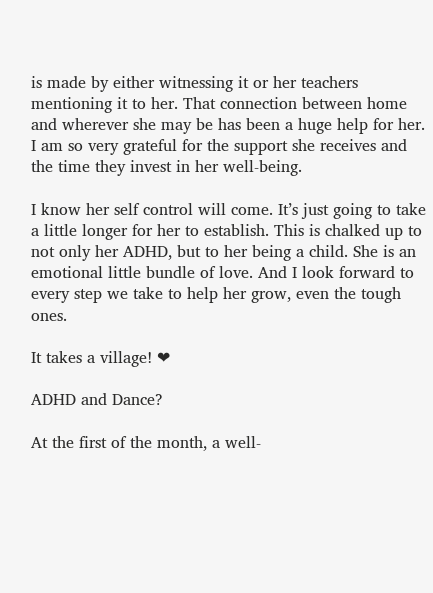is made by either witnessing it or her teachers mentioning it to her. That connection between home and wherever she may be has been a huge help for her. I am so very grateful for the support she receives and the time they invest in her well-being.

I know her self control will come. It’s just going to take a little longer for her to establish. This is chalked up to not only her ADHD, but to her being a child. She is an emotional little bundle of love. And I look forward to every step we take to help her grow, even the tough ones.

It takes a village! ❤

ADHD and Dance?

At the first of the month, a well-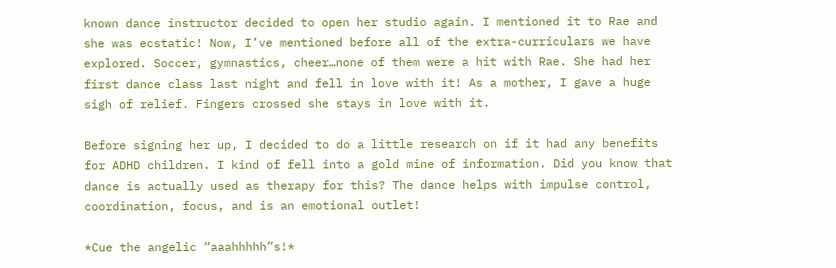known dance instructor decided to open her studio again. I mentioned it to Rae and she was ecstatic! Now, I’ve mentioned before all of the extra-curriculars we have explored. Soccer, gymnastics, cheer…none of them were a hit with Rae. She had her first dance class last night and fell in love with it! As a mother, I gave a huge sigh of relief. Fingers crossed she stays in love with it.

Before signing her up, I decided to do a little research on if it had any benefits for ADHD children. I kind of fell into a gold mine of information. Did you know that dance is actually used as therapy for this? The dance helps with impulse control, coordination, focus, and is an emotional outlet!

*Cue the angelic “aaahhhhh”s!*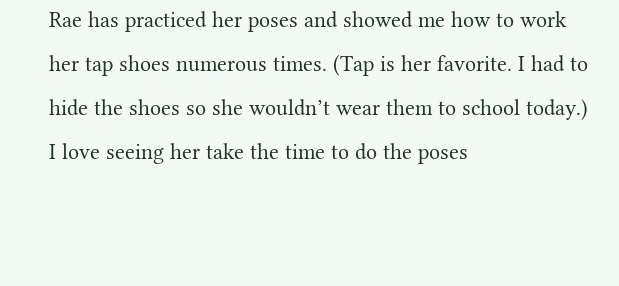Rae has practiced her poses and showed me how to work her tap shoes numerous times. (Tap is her favorite. I had to hide the shoes so she wouldn’t wear them to school today.) I love seeing her take the time to do the poses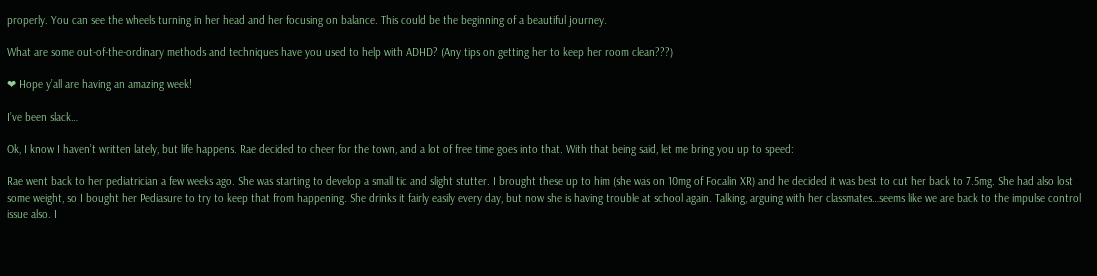properly. You can see the wheels turning in her head and her focusing on balance. This could be the beginning of a beautiful journey.

What are some out-of-the-ordinary methods and techniques have you used to help with ADHD? (Any tips on getting her to keep her room clean???)

❤ Hope y’all are having an amazing week!

I’ve been slack…

Ok, I know I haven’t written lately, but life happens. Rae decided to cheer for the town, and a lot of free time goes into that. With that being said, let me bring you up to speed:

Rae went back to her pediatrician a few weeks ago. She was starting to develop a small tic and slight stutter. I brought these up to him (she was on 10mg of Focalin XR) and he decided it was best to cut her back to 7.5mg. She had also lost some weight, so I bought her Pediasure to try to keep that from happening. She drinks it fairly easily every day, but now she is having trouble at school again. Talking, arguing with her classmates…seems like we are back to the impulse control issue also. I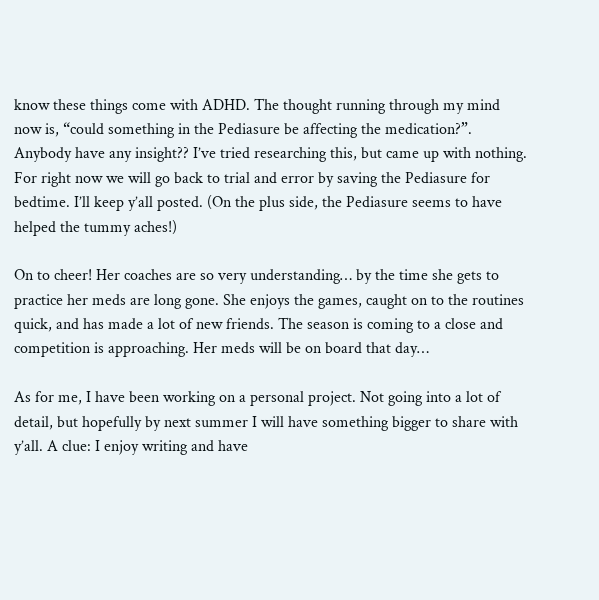know these things come with ADHD. The thought running through my mind now is, “could something in the Pediasure be affecting the medication?”. Anybody have any insight?? I’ve tried researching this, but came up with nothing. For right now we will go back to trial and error by saving the Pediasure for bedtime. I’ll keep y’all posted. (On the plus side, the Pediasure seems to have helped the tummy aches!)

On to cheer! Her coaches are so very understanding… by the time she gets to practice her meds are long gone. She enjoys the games, caught on to the routines quick, and has made a lot of new friends. The season is coming to a close and competition is approaching. Her meds will be on board that day…

As for me, I have been working on a personal project. Not going into a lot of detail, but hopefully by next summer I will have something bigger to share with y’all. A clue: I enjoy writing and have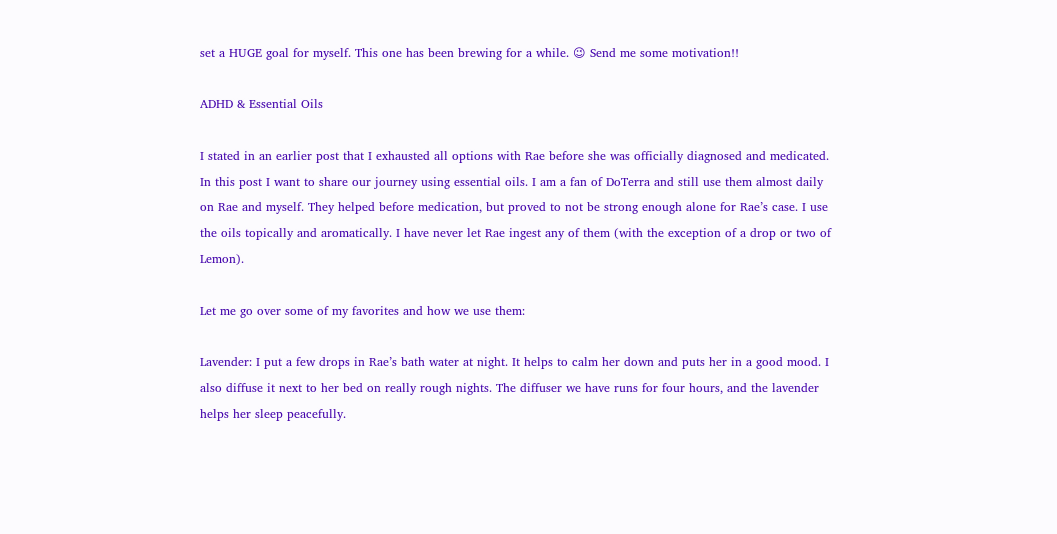set a HUGE goal for myself. This one has been brewing for a while. 😉 Send me some motivation!!

ADHD & Essential Oils

I stated in an earlier post that I exhausted all options with Rae before she was officially diagnosed and medicated. In this post I want to share our journey using essential oils. I am a fan of DoTerra and still use them almost daily on Rae and myself. They helped before medication, but proved to not be strong enough alone for Rae’s case. I use the oils topically and aromatically. I have never let Rae ingest any of them (with the exception of a drop or two of Lemon).

Let me go over some of my favorites and how we use them:

Lavender: I put a few drops in Rae’s bath water at night. It helps to calm her down and puts her in a good mood. I also diffuse it next to her bed on really rough nights. The diffuser we have runs for four hours, and the lavender helps her sleep peacefully.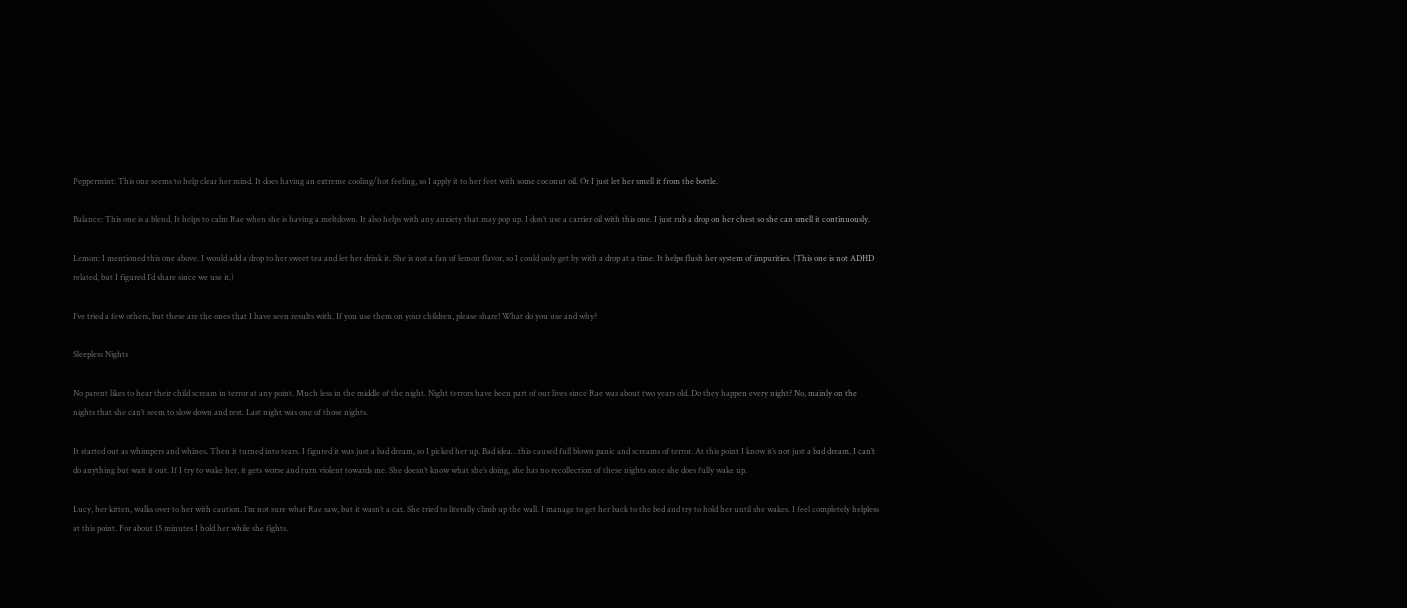Peppermint: This one seems to help clear her mind. It does having an extreme cooling/hot feeling, so I apply it to her feet with some coconut oil. Or I just let her smell it from the bottle.

Balance: This one is a blend. It helps to calm Rae when she is having a meltdown. It also helps with any anxiety that may pop up. I don’t use a carrier oil with this one. I just rub a drop on her chest so she can smell it continuously.

Lemon: I mentioned this one above. I would add a drop to her sweet tea and let her drink it. She is not a fan of lemon flavor, so I could only get by with a drop at a time. It helps flush her system of impurities. (This one is not ADHD related, but I figured I’d share since we use it.)

I’ve tried a few others, but these are the ones that I have seen results with. If you use them on your children, please share! What do you use and why?

Sleepless Nights

No parent likes to hear their child scream in terror at any point. Much less in the middle of the night. Night terrors have been part of our lives since Rae was about two years old. Do they happen every night? No, mainly on the nights that she can’t seem to slow down and rest. Last night was one of those nights.

It started out as whimpers and whines. Then it turned into tears. I figured it was just a bad dream, so I picked her up. Bad idea…this caused full blown panic and screams of terror. At this point I know it’s not just a bad dream. I can’t do anything but wait it out. If I try to wake her, it gets worse and turn violent towards me. She doesn’t know what she’s doing, she has no recollection of these nights once she does fully wake up.

Lucy, her kitten, walks over to her with caution. I’m not sure what Rae saw, but it wasn’t a cat. She tried to literally climb up the wall. I manage to get her back to the bed and try to hold her until she wakes. I feel completely helpless at this point. For about 15 minutes I hold her while she fights.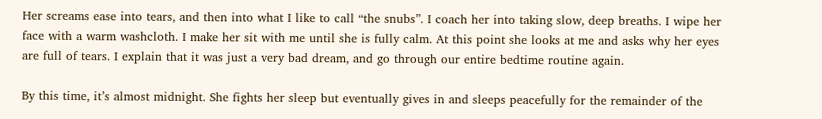Her screams ease into tears, and then into what I like to call “the snubs”. I coach her into taking slow, deep breaths. I wipe her face with a warm washcloth. I make her sit with me until she is fully calm. At this point she looks at me and asks why her eyes are full of tears. I explain that it was just a very bad dream, and go through our entire bedtime routine again.

By this time, it’s almost midnight. She fights her sleep but eventually gives in and sleeps peacefully for the remainder of the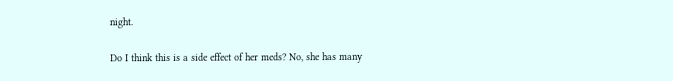night.

Do I think this is a side effect of her meds? No, she has many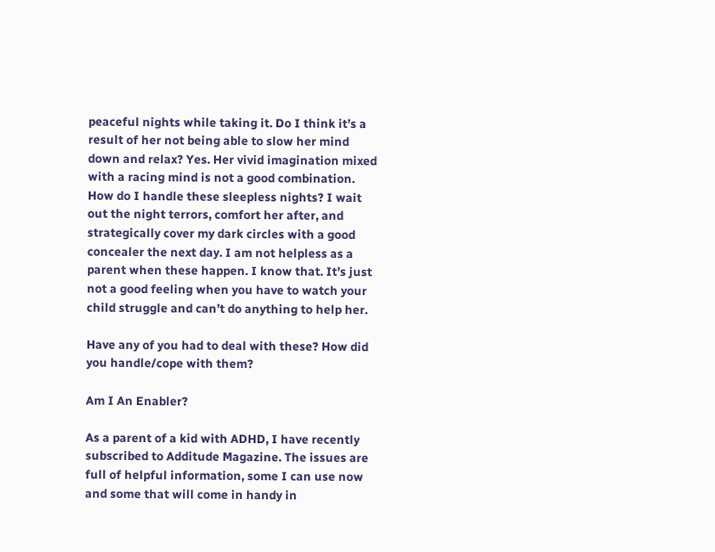peaceful nights while taking it. Do I think it’s a result of her not being able to slow her mind down and relax? Yes. Her vivid imagination mixed with a racing mind is not a good combination. How do I handle these sleepless nights? I wait out the night terrors, comfort her after, and strategically cover my dark circles with a good concealer the next day. I am not helpless as a parent when these happen. I know that. It’s just not a good feeling when you have to watch your child struggle and can’t do anything to help her.

Have any of you had to deal with these? How did you handle/cope with them?

Am I An Enabler?

As a parent of a kid with ADHD, I have recently subscribed to Additude Magazine. The issues are full of helpful information, some I can use now and some that will come in handy in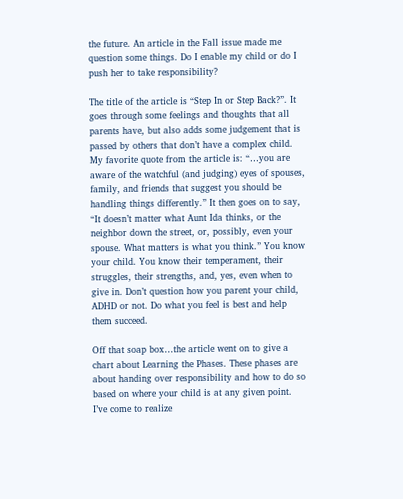the future. An article in the Fall issue made me question some things. Do I enable my child or do I push her to take responsibility?

The title of the article is “Step In or Step Back?”. It goes through some feelings and thoughts that all parents have, but also adds some judgement that is passed by others that don’t have a complex child. My favorite quote from the article is: “…you are aware of the watchful (and judging) eyes of spouses, family, and friends that suggest you should be handling things differently.” It then goes on to say, “It doesn’t matter what Aunt Ida thinks, or the neighbor down the street, or, possibly, even your spouse. What matters is what you think.” You know your child. You know their temperament, their struggles, their strengths, and, yes, even when to give in. Don’t question how you parent your child, ADHD or not. Do what you feel is best and help them succeed.

Off that soap box…the article went on to give a chart about Learning the Phases. These phases are about handing over responsibility and how to do so based on where your child is at any given point. I’ve come to realize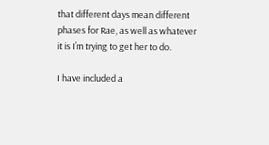that different days mean different phases for Rae, as well as whatever it is I’m trying to get her to do.

I have included a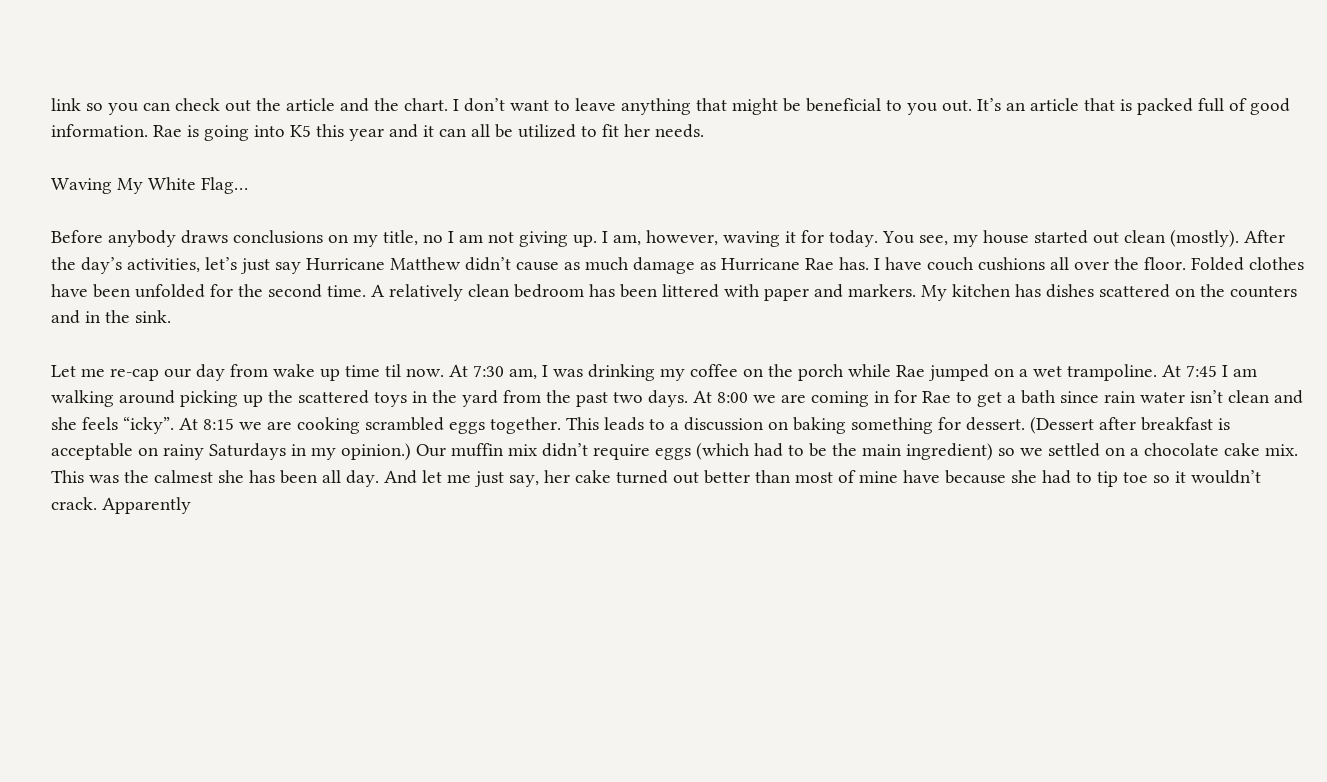link so you can check out the article and the chart. I don’t want to leave anything that might be beneficial to you out. It’s an article that is packed full of good information. Rae is going into K5 this year and it can all be utilized to fit her needs.

Waving My White Flag…

Before anybody draws conclusions on my title, no I am not giving up. I am, however, waving it for today. You see, my house started out clean (mostly). After the day’s activities, let’s just say Hurricane Matthew didn’t cause as much damage as Hurricane Rae has. I have couch cushions all over the floor. Folded clothes have been unfolded for the second time. A relatively clean bedroom has been littered with paper and markers. My kitchen has dishes scattered on the counters and in the sink.

Let me re-cap our day from wake up time til now. At 7:30 am, I was drinking my coffee on the porch while Rae jumped on a wet trampoline. At 7:45 I am walking around picking up the scattered toys in the yard from the past two days. At 8:00 we are coming in for Rae to get a bath since rain water isn’t clean and she feels “icky”. At 8:15 we are cooking scrambled eggs together. This leads to a discussion on baking something for dessert. (Dessert after breakfast is acceptable on rainy Saturdays in my opinion.) Our muffin mix didn’t require eggs (which had to be the main ingredient) so we settled on a chocolate cake mix. This was the calmest she has been all day. And let me just say, her cake turned out better than most of mine have because she had to tip toe so it wouldn’t crack. Apparently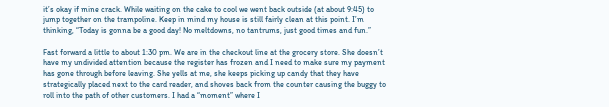it’s okay if mine crack. While waiting on the cake to cool we went back outside (at about 9:45) to jump together on the trampoline. Keep in mind my house is still fairly clean at this point. I’m thinking, “Today is gonna be a good day! No meltdowns, no tantrums, just good times and fun.”

Fast forward a little to about 1:30 pm. We are in the checkout line at the grocery store. She doesn’t have my undivided attention because the register has frozen and I need to make sure my payment has gone through before leaving. She yells at me, she keeps picking up candy that they have strategically placed next to the card reader, and shoves back from the counter causing the buggy to roll into the path of other customers. I had a “moment” where I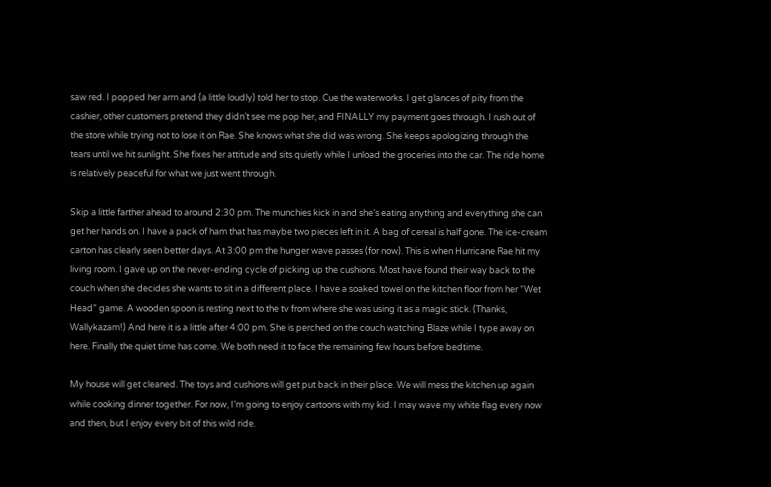saw red. I popped her arm and (a little loudly) told her to stop. Cue the waterworks. I get glances of pity from the cashier, other customers pretend they didn’t see me pop her, and FINALLY my payment goes through. I rush out of the store while trying not to lose it on Rae. She knows what she did was wrong. She keeps apologizing through the tears until we hit sunlight. She fixes her attitude and sits quietly while I unload the groceries into the car. The ride home is relatively peaceful for what we just went through.

Skip a little farther ahead to around 2:30 pm. The munchies kick in and she’s eating anything and everything she can get her hands on. I have a pack of ham that has maybe two pieces left in it. A bag of cereal is half gone. The ice-cream carton has clearly seen better days. At 3:00 pm the hunger wave passes (for now). This is when Hurricane Rae hit my living room. I gave up on the never-ending cycle of picking up the cushions. Most have found their way back to the couch when she decides she wants to sit in a different place. I have a soaked towel on the kitchen floor from her “Wet Head” game. A wooden spoon is resting next to the tv from where she was using it as a magic stick. (Thanks, Wallykazam!) And here it is a little after 4:00 pm. She is perched on the couch watching Blaze while I type away on here. Finally the quiet time has come. We both need it to face the remaining few hours before bedtime.

My house will get cleaned. The toys and cushions will get put back in their place. We will mess the kitchen up again while cooking dinner together. For now, I’m going to enjoy cartoons with my kid. I may wave my white flag every now and then, but I enjoy every bit of this wild ride.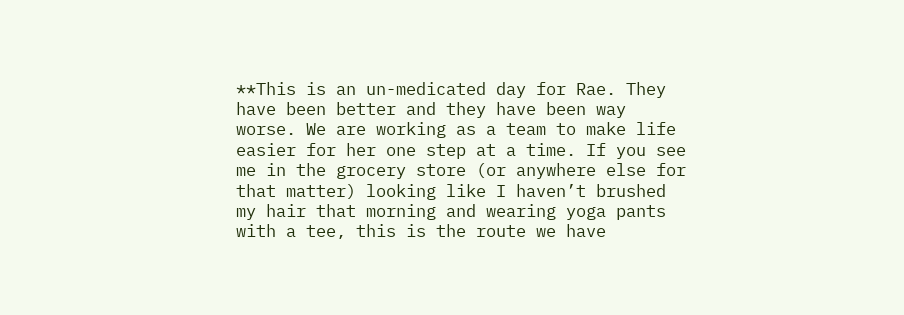**This is an un-medicated day for Rae. They have been better and they have been way worse. We are working as a team to make life easier for her one step at a time. If you see me in the grocery store (or anywhere else for that matter) looking like I haven’t brushed my hair that morning and wearing yoga pants with a tee, this is the route we have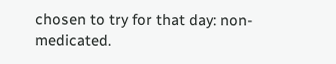chosen to try for that day: non-medicated.